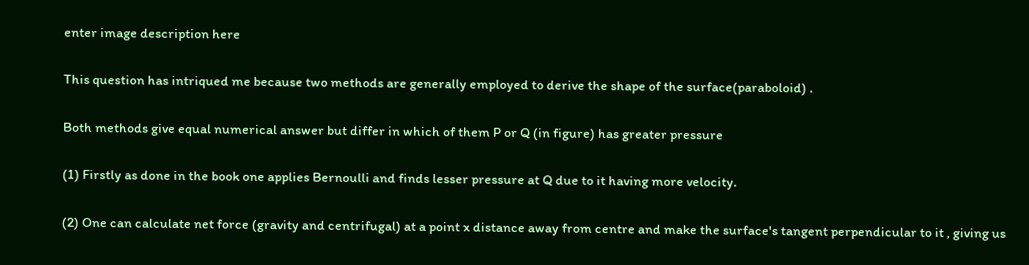enter image description here

This question has intriqued me because two methods are generally employed to derive the shape of the surface(paraboloid) .

Both methods give equal numerical answer but differ in which of them P or Q (in figure) has greater pressure

(1) Firstly as done in the book one applies Bernoulli and finds lesser pressure at Q due to it having more velocity.

(2) One can calculate net force (gravity and centrifugal) at a point x distance away from centre and make the surface's tangent perpendicular to it , giving us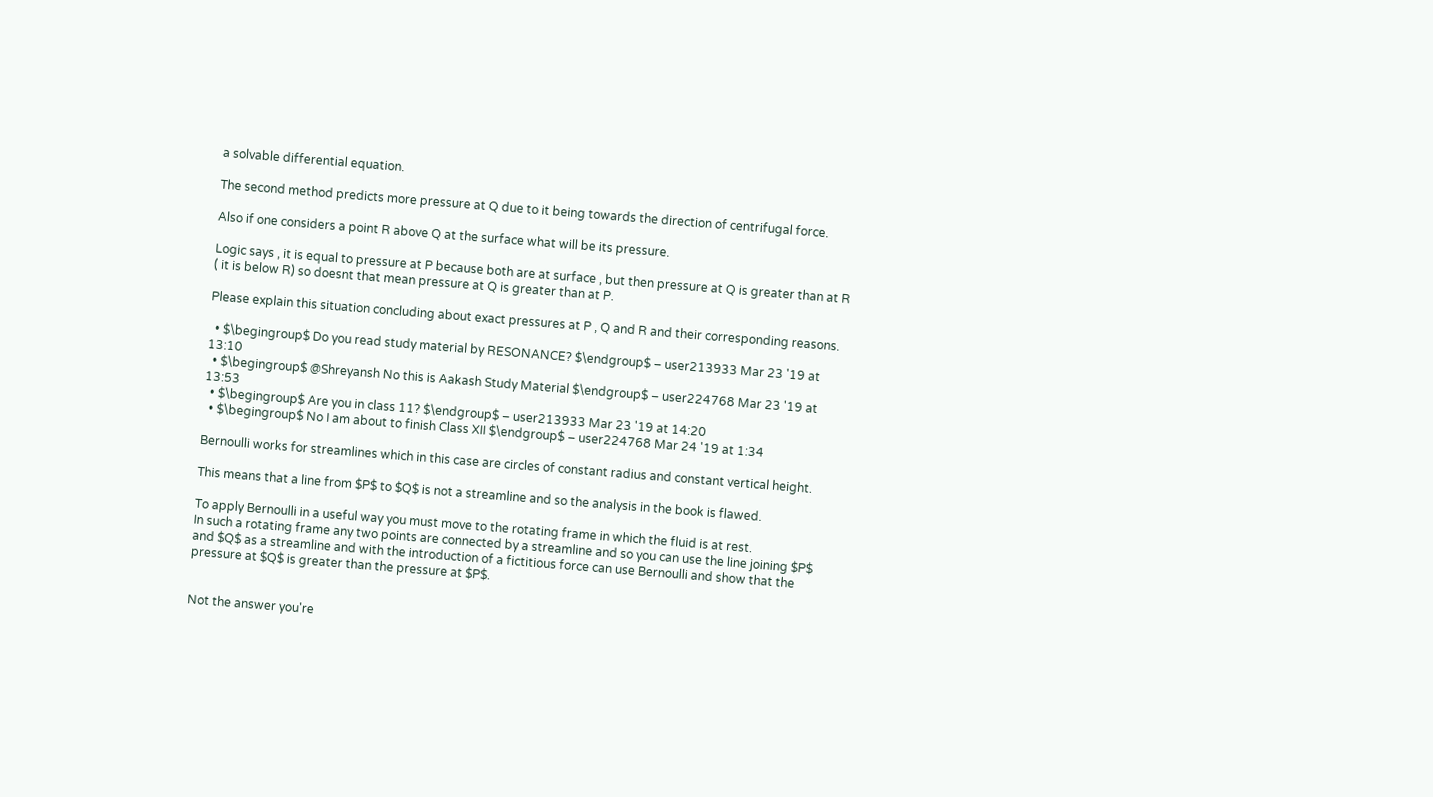a solvable differential equation.

The second method predicts more pressure at Q due to it being towards the direction of centrifugal force.

Also if one considers a point R above Q at the surface what will be its pressure.

Logic says , it is equal to pressure at P because both are at surface , but then pressure at Q is greater than at R ( it is below R) so doesnt that mean pressure at Q is greater than at P.

Please explain this situation concluding about exact pressures at P , Q and R and their corresponding reasons.

  • $\begingroup$ Do you read study material by RESONANCE? $\endgroup$ – user213933 Mar 23 '19 at 13:10
  • $\begingroup$ @Shreyansh No this is Aakash Study Material $\endgroup$ – user224768 Mar 23 '19 at 13:53
  • $\begingroup$ Are you in class 11? $\endgroup$ – user213933 Mar 23 '19 at 14:20
  • $\begingroup$ No I am about to finish Class XII $\endgroup$ – user224768 Mar 24 '19 at 1:34

Bernoulli works for streamlines which in this case are circles of constant radius and constant vertical height.

This means that a line from $P$ to $Q$ is not a streamline and so the analysis in the book is flawed.

To apply Bernoulli in a useful way you must move to the rotating frame in which the fluid is at rest.
In such a rotating frame any two points are connected by a streamline and so you can use the line joining $P$ and $Q$ as a streamline and with the introduction of a fictitious force can use Bernoulli and show that the pressure at $Q$ is greater than the pressure at $P$.


Not the answer you're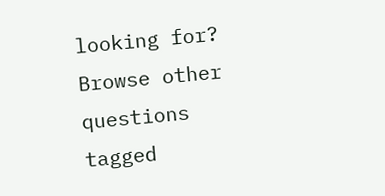looking for? Browse other questions tagged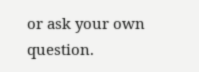or ask your own question.